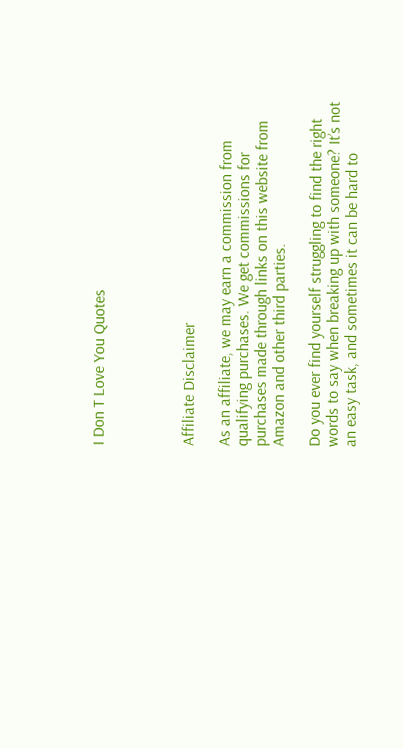I Don T Love You Quotes




Affiliate Disclaimer

As an affiliate, we may earn a commission from qualifying purchases. We get commissions for purchases made through links on this website from Amazon and other third parties.

Do you ever find yourself struggling to find the right words to say when breaking up with someone? It’s not an easy task, and sometimes it can be hard to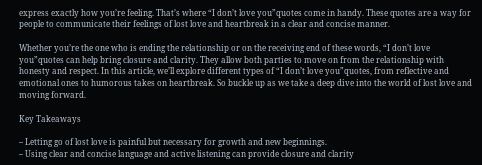express exactly how you’re feeling. That’s where “I don’t love you”quotes come in handy. These quotes are a way for people to communicate their feelings of lost love and heartbreak in a clear and concise manner.

Whether you’re the one who is ending the relationship or on the receiving end of these words, “I don’t love you”quotes can help bring closure and clarity. They allow both parties to move on from the relationship with honesty and respect. In this article, we’ll explore different types of “I don’t love you”quotes, from reflective and emotional ones to humorous takes on heartbreak. So buckle up as we take a deep dive into the world of lost love and moving forward.

Key Takeaways

– Letting go of lost love is painful but necessary for growth and new beginnings.
– Using clear and concise language and active listening can provide closure and clarity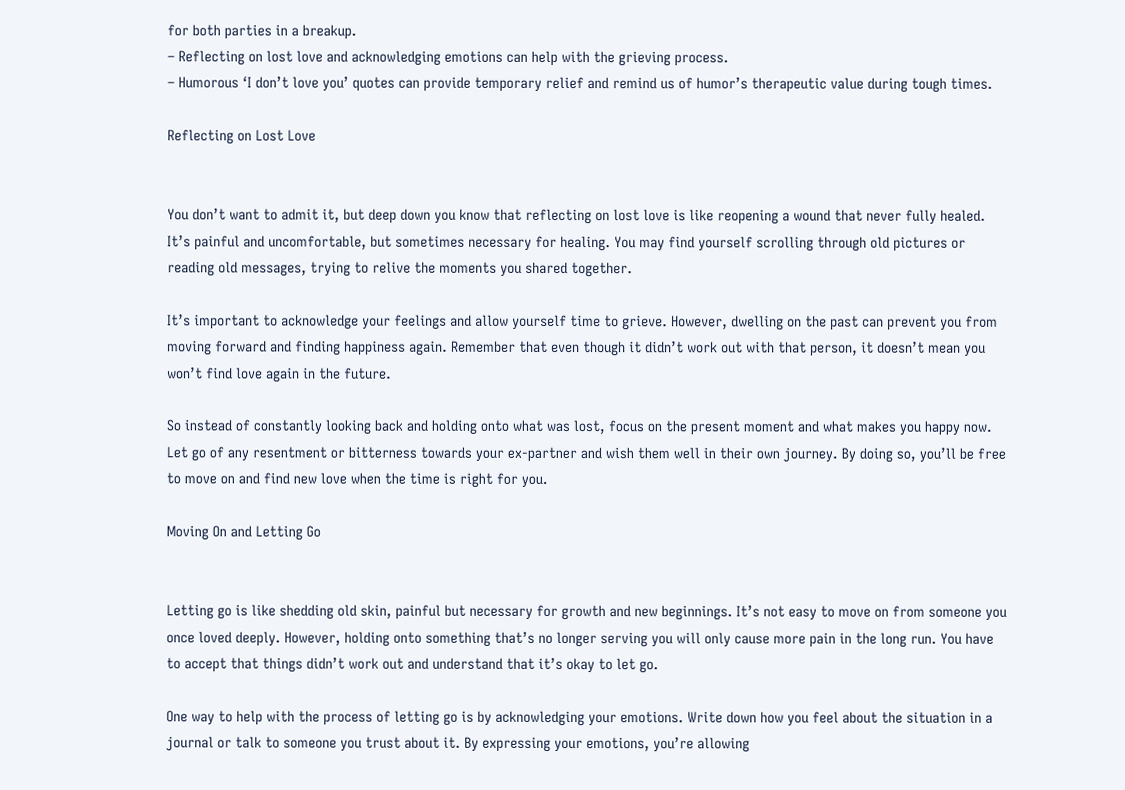for both parties in a breakup.
– Reflecting on lost love and acknowledging emotions can help with the grieving process.
– Humorous ‘I don’t love you’ quotes can provide temporary relief and remind us of humor’s therapeutic value during tough times.

Reflecting on Lost Love


You don’t want to admit it, but deep down you know that reflecting on lost love is like reopening a wound that never fully healed. It’s painful and uncomfortable, but sometimes necessary for healing. You may find yourself scrolling through old pictures or reading old messages, trying to relive the moments you shared together.

It’s important to acknowledge your feelings and allow yourself time to grieve. However, dwelling on the past can prevent you from moving forward and finding happiness again. Remember that even though it didn’t work out with that person, it doesn’t mean you won’t find love again in the future.

So instead of constantly looking back and holding onto what was lost, focus on the present moment and what makes you happy now. Let go of any resentment or bitterness towards your ex-partner and wish them well in their own journey. By doing so, you’ll be free to move on and find new love when the time is right for you.

Moving On and Letting Go


Letting go is like shedding old skin, painful but necessary for growth and new beginnings. It’s not easy to move on from someone you once loved deeply. However, holding onto something that’s no longer serving you will only cause more pain in the long run. You have to accept that things didn’t work out and understand that it’s okay to let go.

One way to help with the process of letting go is by acknowledging your emotions. Write down how you feel about the situation in a journal or talk to someone you trust about it. By expressing your emotions, you’re allowing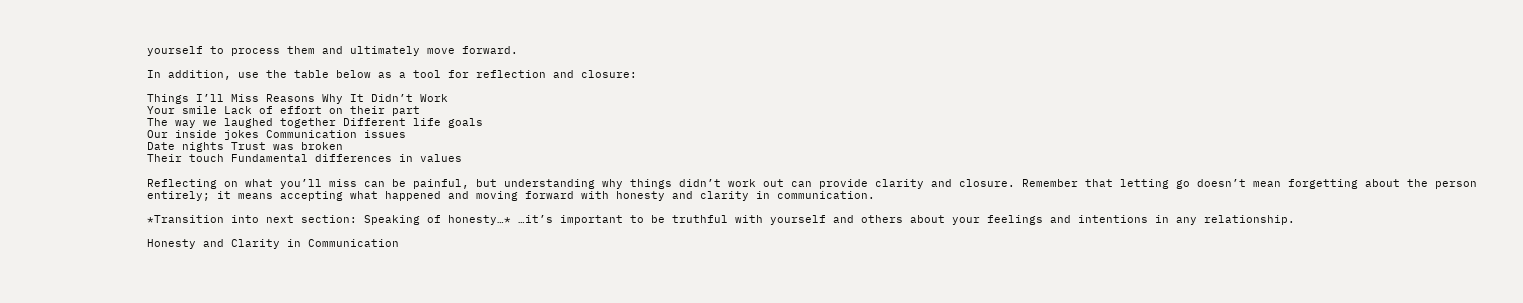yourself to process them and ultimately move forward.

In addition, use the table below as a tool for reflection and closure:

Things I’ll Miss Reasons Why It Didn’t Work
Your smile Lack of effort on their part
The way we laughed together Different life goals
Our inside jokes Communication issues
Date nights Trust was broken
Their touch Fundamental differences in values

Reflecting on what you’ll miss can be painful, but understanding why things didn’t work out can provide clarity and closure. Remember that letting go doesn’t mean forgetting about the person entirely; it means accepting what happened and moving forward with honesty and clarity in communication.

*Transition into next section: Speaking of honesty…* …it’s important to be truthful with yourself and others about your feelings and intentions in any relationship.

Honesty and Clarity in Communication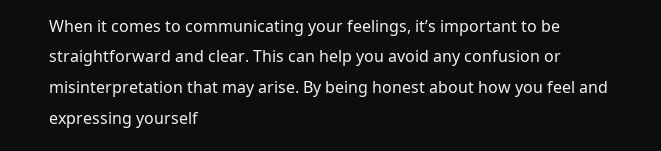When it comes to communicating your feelings, it’s important to be straightforward and clear. This can help you avoid any confusion or misinterpretation that may arise. By being honest about how you feel and expressing yourself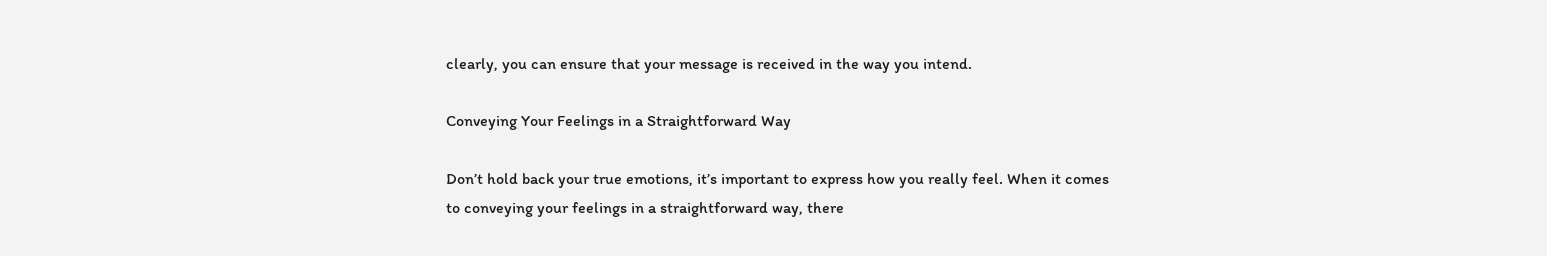clearly, you can ensure that your message is received in the way you intend.

Conveying Your Feelings in a Straightforward Way

Don’t hold back your true emotions, it’s important to express how you really feel. When it comes to conveying your feelings in a straightforward way, there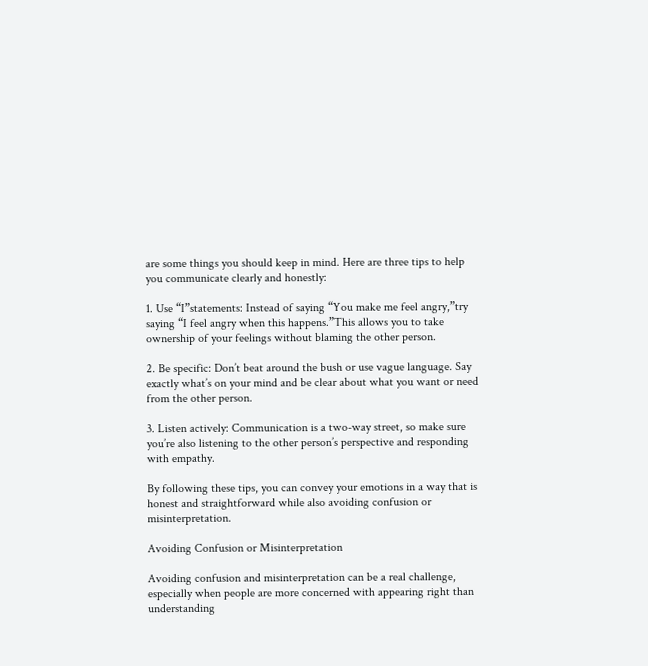are some things you should keep in mind. Here are three tips to help you communicate clearly and honestly:

1. Use “I”statements: Instead of saying “You make me feel angry,”try saying “I feel angry when this happens.”This allows you to take ownership of your feelings without blaming the other person.

2. Be specific: Don’t beat around the bush or use vague language. Say exactly what’s on your mind and be clear about what you want or need from the other person.

3. Listen actively: Communication is a two-way street, so make sure you’re also listening to the other person’s perspective and responding with empathy.

By following these tips, you can convey your emotions in a way that is honest and straightforward while also avoiding confusion or misinterpretation.

Avoiding Confusion or Misinterpretation

Avoiding confusion and misinterpretation can be a real challenge, especially when people are more concerned with appearing right than understanding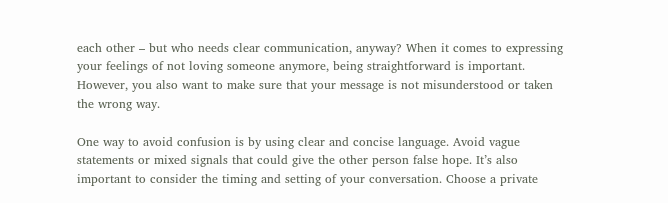each other – but who needs clear communication, anyway? When it comes to expressing your feelings of not loving someone anymore, being straightforward is important. However, you also want to make sure that your message is not misunderstood or taken the wrong way.

One way to avoid confusion is by using clear and concise language. Avoid vague statements or mixed signals that could give the other person false hope. It’s also important to consider the timing and setting of your conversation. Choose a private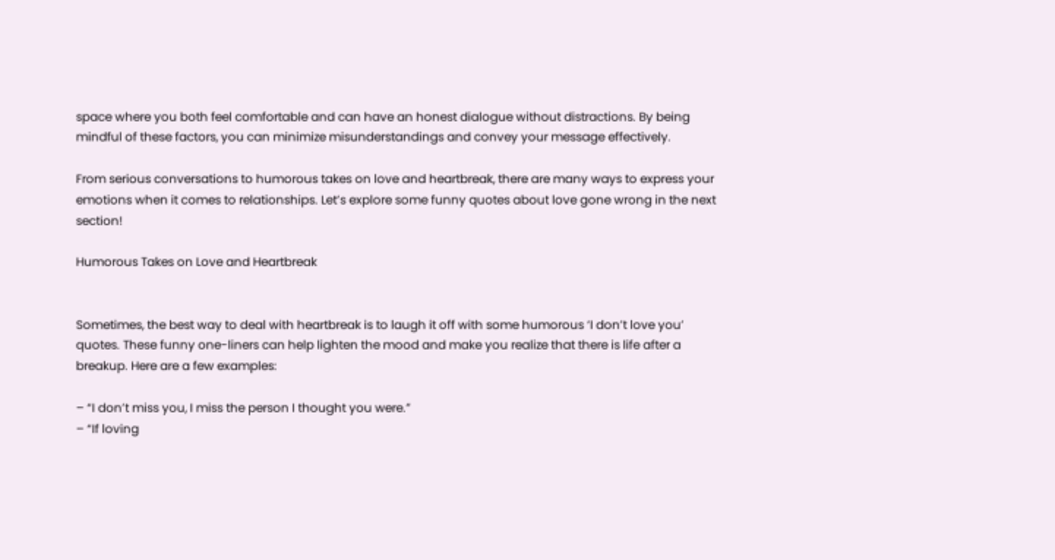space where you both feel comfortable and can have an honest dialogue without distractions. By being mindful of these factors, you can minimize misunderstandings and convey your message effectively.

From serious conversations to humorous takes on love and heartbreak, there are many ways to express your emotions when it comes to relationships. Let’s explore some funny quotes about love gone wrong in the next section!

Humorous Takes on Love and Heartbreak


Sometimes, the best way to deal with heartbreak is to laugh it off with some humorous ‘I don’t love you’ quotes. These funny one-liners can help lighten the mood and make you realize that there is life after a breakup. Here are a few examples:

– “I don’t miss you, I miss the person I thought you were.”
– “If loving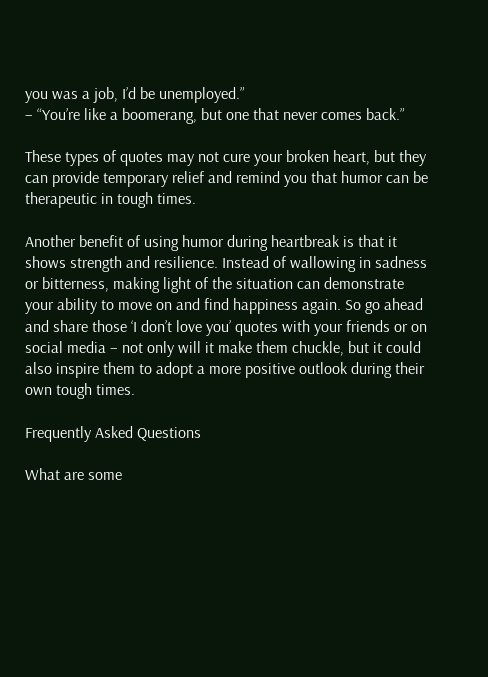you was a job, I’d be unemployed.”
– “You’re like a boomerang, but one that never comes back.”

These types of quotes may not cure your broken heart, but they can provide temporary relief and remind you that humor can be therapeutic in tough times.

Another benefit of using humor during heartbreak is that it shows strength and resilience. Instead of wallowing in sadness or bitterness, making light of the situation can demonstrate your ability to move on and find happiness again. So go ahead and share those ‘I don’t love you’ quotes with your friends or on social media – not only will it make them chuckle, but it could also inspire them to adopt a more positive outlook during their own tough times.

Frequently Asked Questions

What are some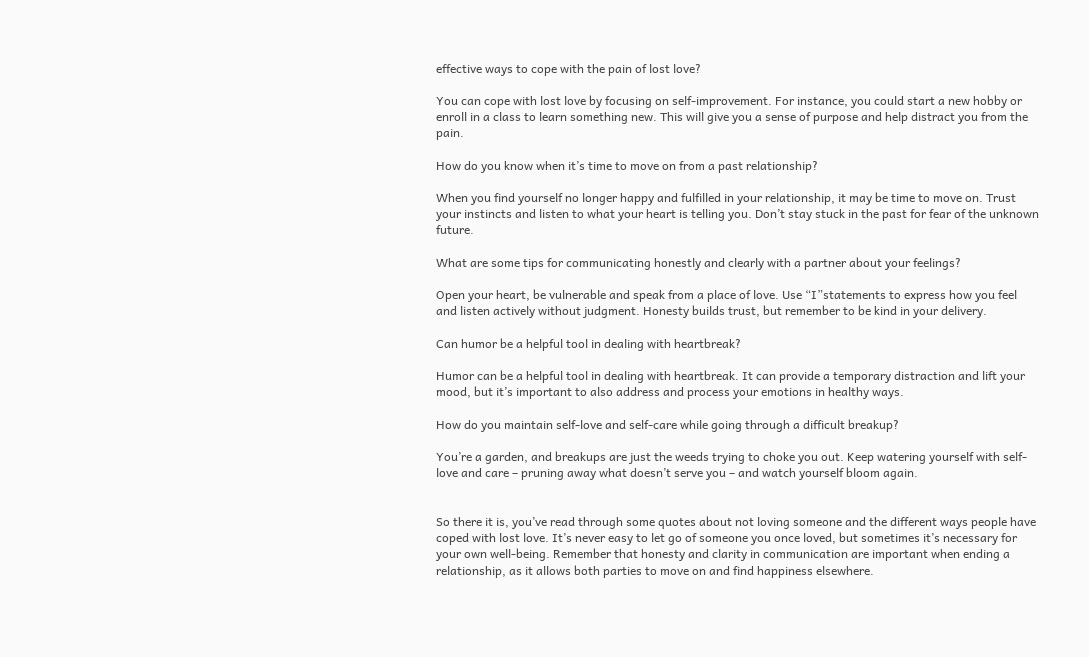effective ways to cope with the pain of lost love?

You can cope with lost love by focusing on self-improvement. For instance, you could start a new hobby or enroll in a class to learn something new. This will give you a sense of purpose and help distract you from the pain.

How do you know when it’s time to move on from a past relationship?

When you find yourself no longer happy and fulfilled in your relationship, it may be time to move on. Trust your instincts and listen to what your heart is telling you. Don’t stay stuck in the past for fear of the unknown future.

What are some tips for communicating honestly and clearly with a partner about your feelings?

Open your heart, be vulnerable and speak from a place of love. Use “I”statements to express how you feel and listen actively without judgment. Honesty builds trust, but remember to be kind in your delivery.

Can humor be a helpful tool in dealing with heartbreak?

Humor can be a helpful tool in dealing with heartbreak. It can provide a temporary distraction and lift your mood, but it’s important to also address and process your emotions in healthy ways.

How do you maintain self-love and self-care while going through a difficult breakup?

You’re a garden, and breakups are just the weeds trying to choke you out. Keep watering yourself with self-love and care – pruning away what doesn’t serve you – and watch yourself bloom again.


So there it is, you’ve read through some quotes about not loving someone and the different ways people have coped with lost love. It’s never easy to let go of someone you once loved, but sometimes it’s necessary for your own well-being. Remember that honesty and clarity in communication are important when ending a relationship, as it allows both parties to move on and find happiness elsewhere.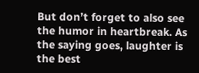But don’t forget to also see the humor in heartbreak. As the saying goes, laughter is the best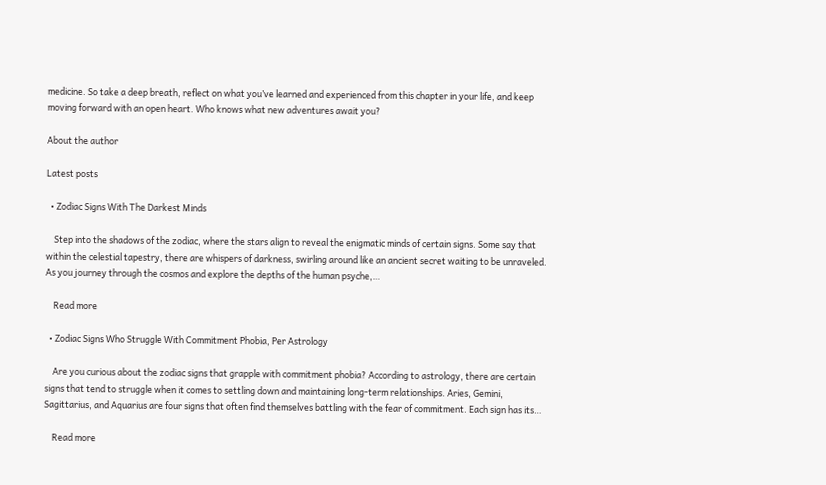medicine. So take a deep breath, reflect on what you’ve learned and experienced from this chapter in your life, and keep moving forward with an open heart. Who knows what new adventures await you?

About the author

Latest posts

  • Zodiac Signs With The Darkest Minds

    Step into the shadows of the zodiac, where the stars align to reveal the enigmatic minds of certain signs. Some say that within the celestial tapestry, there are whispers of darkness, swirling around like an ancient secret waiting to be unraveled. As you journey through the cosmos and explore the depths of the human psyche,…

    Read more

  • Zodiac Signs Who Struggle With Commitment Phobia, Per Astrology

    Are you curious about the zodiac signs that grapple with commitment phobia? According to astrology, there are certain signs that tend to struggle when it comes to settling down and maintaining long-term relationships. Aries, Gemini, Sagittarius, and Aquarius are four signs that often find themselves battling with the fear of commitment. Each sign has its…

    Read more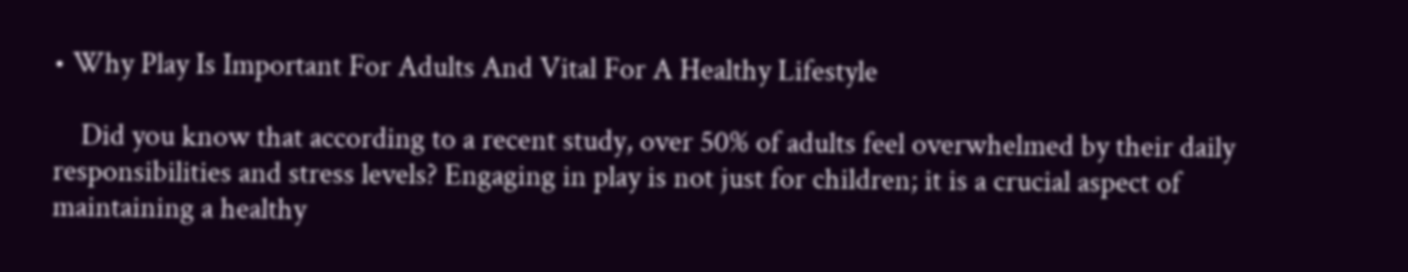• Why Play Is Important For Adults And Vital For A Healthy Lifestyle

    Did you know that according to a recent study, over 50% of adults feel overwhelmed by their daily responsibilities and stress levels? Engaging in play is not just for children; it is a crucial aspect of maintaining a healthy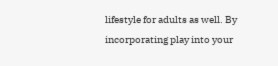lifestyle for adults as well. By incorporating play into your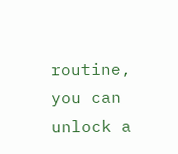routine, you can unlock a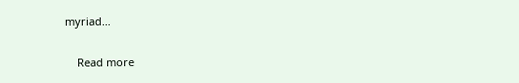myriad…

    Read more